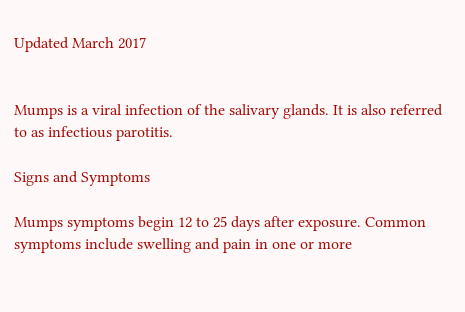Updated March 2017


Mumps is a viral infection of the salivary glands. It is also referred to as infectious parotitis.

Signs and Symptoms

Mumps symptoms begin 12 to 25 days after exposure. Common symptoms include swelling and pain in one or more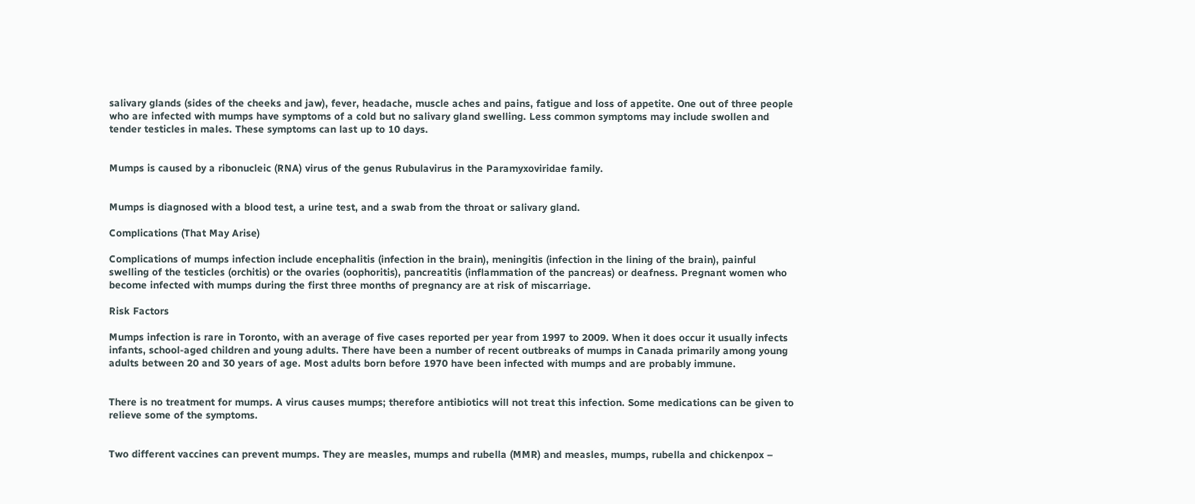salivary glands (sides of the cheeks and jaw), fever, headache, muscle aches and pains, fatigue and loss of appetite. One out of three people who are infected with mumps have symptoms of a cold but no salivary gland swelling. Less common symptoms may include swollen and tender testicles in males. These symptoms can last up to 10 days.


Mumps is caused by a ribonucleic (RNA) virus of the genus Rubulavirus in the Paramyxoviridae family.


Mumps is diagnosed with a blood test, a urine test, and a swab from the throat or salivary gland.

Complications (That May Arise)

Complications of mumps infection include encephalitis (infection in the brain), meningitis (infection in the lining of the brain), painful swelling of the testicles (orchitis) or the ovaries (oophoritis), pancreatitis (inflammation of the pancreas) or deafness. Pregnant women who become infected with mumps during the first three months of pregnancy are at risk of miscarriage.

Risk Factors

Mumps infection is rare in Toronto, with an average of five cases reported per year from 1997 to 2009. When it does occur it usually infects infants, school-aged children and young adults. There have been a number of recent outbreaks of mumps in Canada primarily among young adults between 20 and 30 years of age. Most adults born before 1970 have been infected with mumps and are probably immune.


There is no treatment for mumps. A virus causes mumps; therefore antibiotics will not treat this infection. Some medications can be given to relieve some of the symptoms.


Two different vaccines can prevent mumps. They are measles, mumps and rubella (MMR) and measles, mumps, rubella and chickenpox –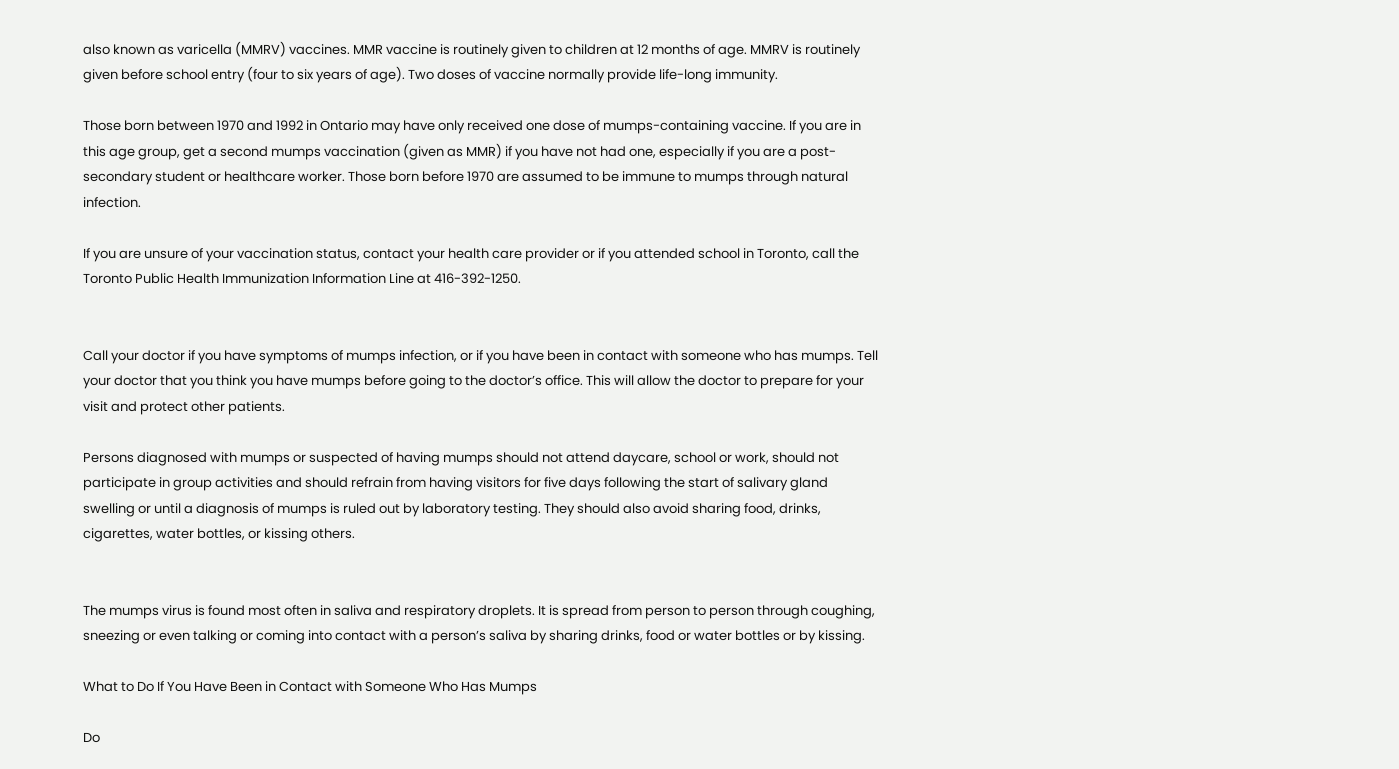also known as varicella (MMRV) vaccines. MMR vaccine is routinely given to children at 12 months of age. MMRV is routinely given before school entry (four to six years of age). Two doses of vaccine normally provide life-long immunity.

Those born between 1970 and 1992 in Ontario may have only received one dose of mumps-containing vaccine. If you are in this age group, get a second mumps vaccination (given as MMR) if you have not had one, especially if you are a post-secondary student or healthcare worker. Those born before 1970 are assumed to be immune to mumps through natural infection.

If you are unsure of your vaccination status, contact your health care provider or if you attended school in Toronto, call the Toronto Public Health Immunization Information Line at 416-392-1250.


Call your doctor if you have symptoms of mumps infection, or if you have been in contact with someone who has mumps. Tell your doctor that you think you have mumps before going to the doctor’s office. This will allow the doctor to prepare for your visit and protect other patients.

Persons diagnosed with mumps or suspected of having mumps should not attend daycare, school or work, should not participate in group activities and should refrain from having visitors for five days following the start of salivary gland swelling or until a diagnosis of mumps is ruled out by laboratory testing. They should also avoid sharing food, drinks, cigarettes, water bottles, or kissing others.


The mumps virus is found most often in saliva and respiratory droplets. It is spread from person to person through coughing, sneezing or even talking or coming into contact with a person’s saliva by sharing drinks, food or water bottles or by kissing.

What to Do If You Have Been in Contact with Someone Who Has Mumps

Do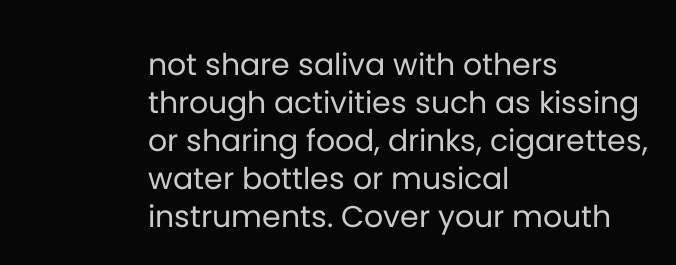not share saliva with others through activities such as kissing or sharing food, drinks, cigarettes, water bottles or musical instruments. Cover your mouth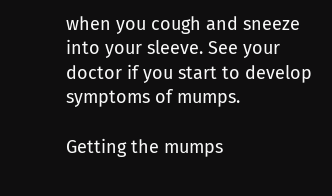when you cough and sneeze into your sleeve. See your doctor if you start to develop symptoms of mumps.

Getting the mumps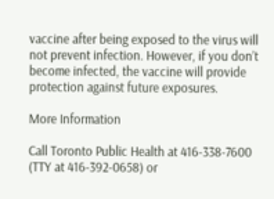vaccine after being exposed to the virus will not prevent infection. However, if you don’t become infected, the vaccine will provide protection against future exposures.

More Information

Call Toronto Public Health at 416-338-7600 (TTY at 416-392-0658) or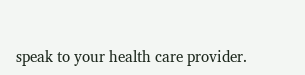speak to your health care provider.